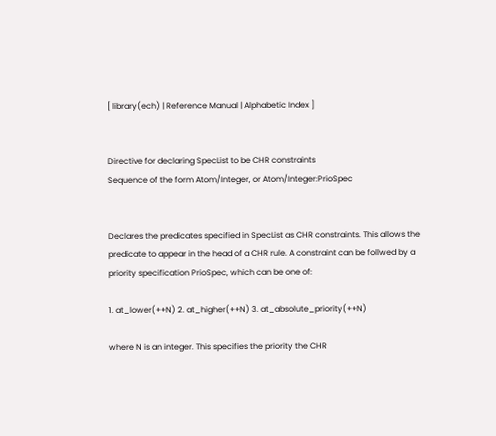[ library(ech) | Reference Manual | Alphabetic Index ]


Directive for declaring SpecList to be CHR constraints
Sequence of the form Atom/Integer, or Atom/Integer:PrioSpec


Declares the predicates specified in SpecList as CHR constraints. This allows the predicate to appear in the head of a CHR rule. A constraint can be follwed by a priority specification PrioSpec, which can be one of:

1. at_lower(++N) 2. at_higher(++N) 3. at_absolute_priority(++N)

where N is an integer. This specifies the priority the CHR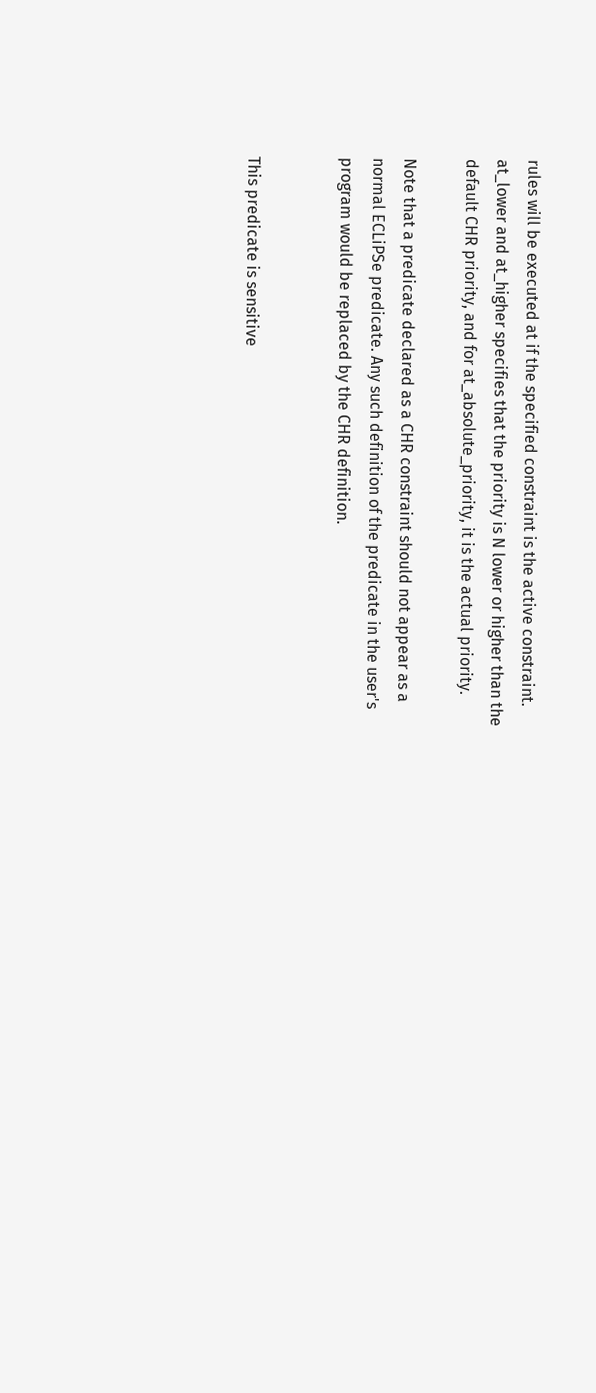rules will be executed at if the specified constraint is the active constraint. at_lower and at_higher specifies that the priority is N lower or higher than the default CHR priority, and for at_absolute_priority, it is the actual priority.

Note that a predicate declared as a CHR constraint should not appear as a normal ECLiPSe predicate. Any such definition of the predicate in the user's program would be replaced by the CHR definition.


This predicate is sensitive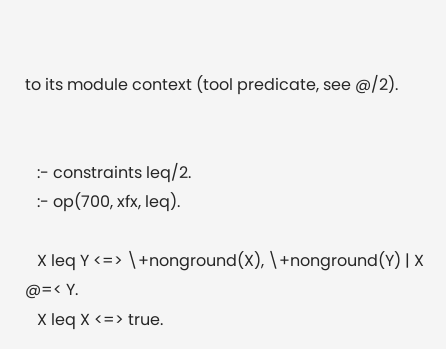to its module context (tool predicate, see @/2).


   :- constraints leq/2.
   :- op(700, xfx, leq).

   X leq Y <=> \+nonground(X), \+nonground(Y) | X @=< Y.
   X leq X <=> true.